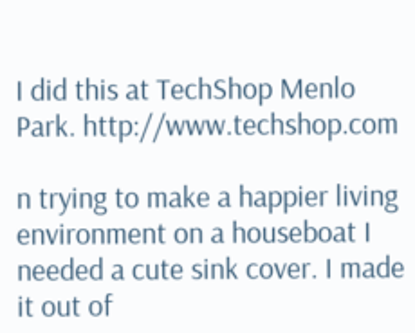I did this at TechShop Menlo Park. http://www.techshop.com

n trying to make a happier living environment on a houseboat I needed a cute sink cover. I made it out of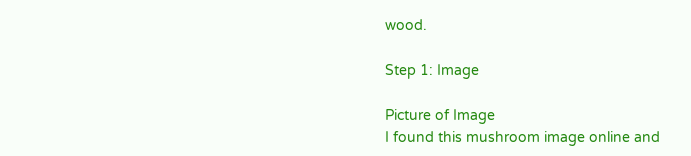wood.

Step 1: Image

Picture of Image
I found this mushroom image online and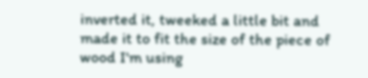inverted it, tweeked a little bit and made it to fit the size of the piece of wood I'm using